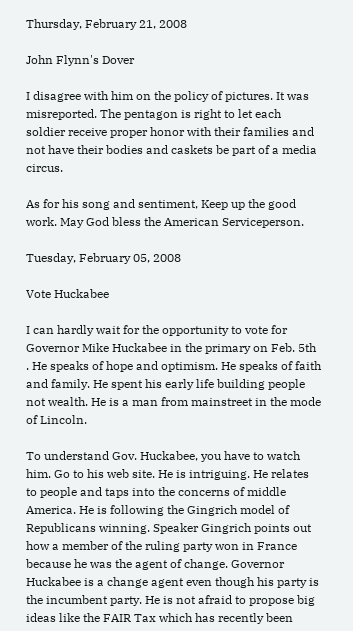Thursday, February 21, 2008

John Flynn's Dover

I disagree with him on the policy of pictures. It was misreported. The pentagon is right to let each soldier receive proper honor with their families and not have their bodies and caskets be part of a media circus.

As for his song and sentiment, Keep up the good work. May God bless the American Serviceperson.

Tuesday, February 05, 2008

Vote Huckabee

I can hardly wait for the opportunity to vote for Governor Mike Huckabee in the primary on Feb. 5th . He speaks of hope and optimism. He speaks of faith and family. He spent his early life building people not wealth. He is a man from mainstreet in the mode of Lincoln.

To understand Gov. Huckabee, you have to watch him. Go to his web site. He is intriguing. He relates to people and taps into the concerns of middle America. He is following the Gingrich model of Republicans winning. Speaker Gingrich points out how a member of the ruling party won in France because he was the agent of change. Governor Huckabee is a change agent even though his party is the incumbent party. He is not afraid to propose big ideas like the FAIR Tax which has recently been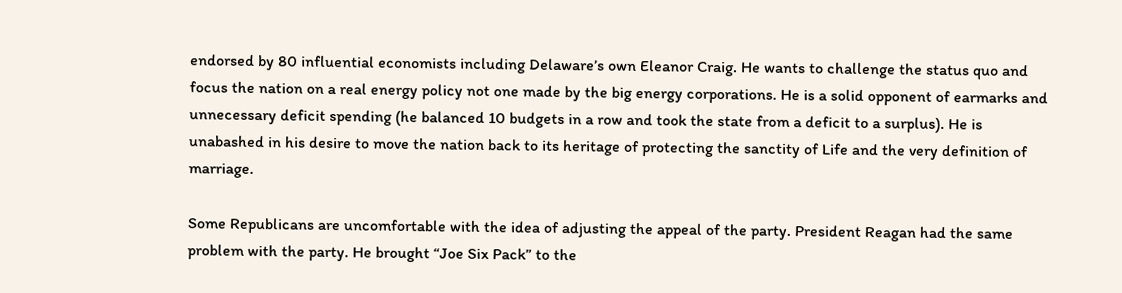endorsed by 80 influential economists including Delaware’s own Eleanor Craig. He wants to challenge the status quo and focus the nation on a real energy policy not one made by the big energy corporations. He is a solid opponent of earmarks and unnecessary deficit spending (he balanced 10 budgets in a row and took the state from a deficit to a surplus). He is unabashed in his desire to move the nation back to its heritage of protecting the sanctity of Life and the very definition of marriage.

Some Republicans are uncomfortable with the idea of adjusting the appeal of the party. President Reagan had the same problem with the party. He brought “Joe Six Pack” to the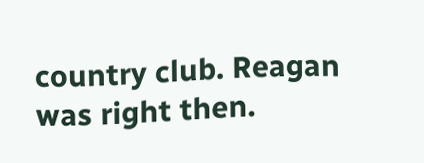country club. Reagan was right then.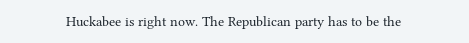Huckabee is right now. The Republican party has to be the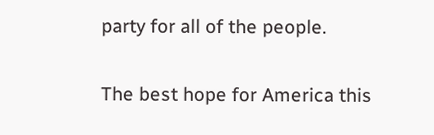party for all of the people.

The best hope for America this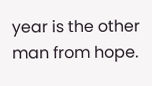year is the other man from hope.